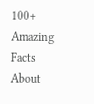100+ Amazing Facts About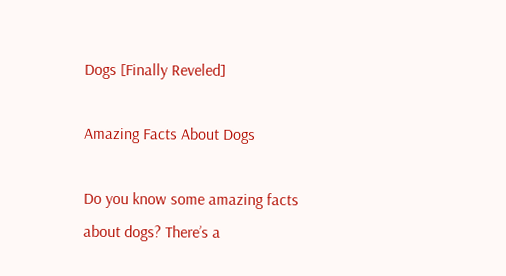Dogs [Finally Reveled]

Amazing Facts About Dogs

Do you know some amazing facts about dogs? There’s a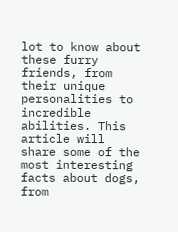lot to know about these furry friends, from their unique personalities to incredible abilities. This article will share some of the most interesting facts about dogs, from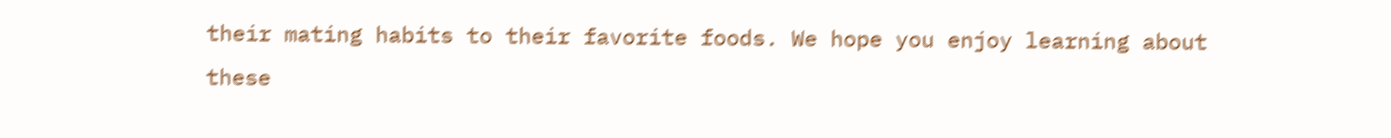their mating habits to their favorite foods. We hope you enjoy learning about these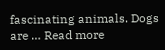fascinating animals. Dogs are … Read more